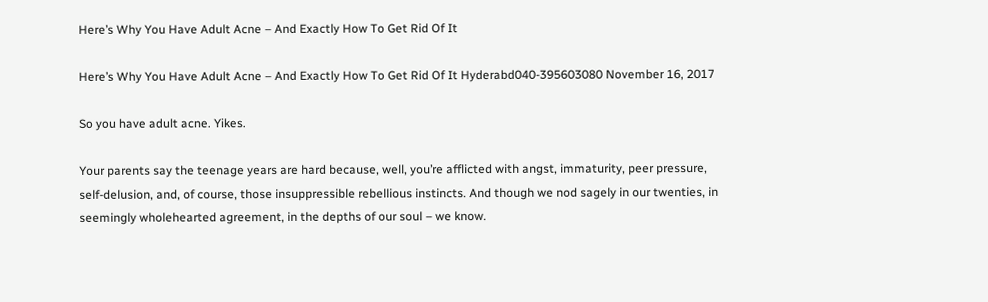Here’s Why You Have Adult Acne – And Exactly How To Get Rid Of It

Here’s Why You Have Adult Acne – And Exactly How To Get Rid Of It Hyderabd040-395603080 November 16, 2017

So you have adult acne. Yikes.

Your parents say the teenage years are hard because, well, you’re afflicted with angst, immaturity, peer pressure, self-delusion, and, of course, those insuppressible rebellious instincts. And though we nod sagely in our twenties, in seemingly wholehearted agreement, in the depths of our soul – we know.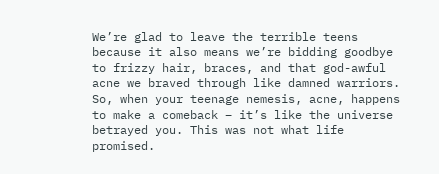We’re glad to leave the terrible teens because it also means we’re bidding goodbye to frizzy hair, braces, and that god-awful acne we braved through like damned warriors. So, when your teenage nemesis, acne, happens to make a comeback – it’s like the universe betrayed you. This was not what life promised.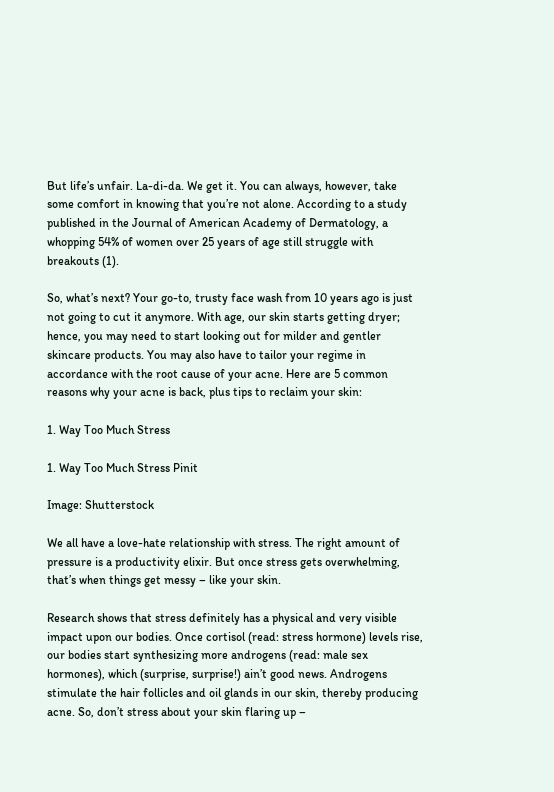But life’s unfair. La-di-da. We get it. You can always, however, take some comfort in knowing that you’re not alone. According to a study published in the Journal of American Academy of Dermatology, a whopping 54% of women over 25 years of age still struggle with breakouts (1).

So, what’s next? Your go-to, trusty face wash from 10 years ago is just not going to cut it anymore. With age, our skin starts getting dryer; hence, you may need to start looking out for milder and gentler skincare products. You may also have to tailor your regime in accordance with the root cause of your acne. Here are 5 common reasons why your acne is back, plus tips to reclaim your skin:

1. Way Too Much Stress

1. Way Too Much Stress Pinit

Image: Shutterstock

We all have a love-hate relationship with stress. The right amount of pressure is a productivity elixir. But once stress gets overwhelming, that’s when things get messy – like your skin.

Research shows that stress definitely has a physical and very visible impact upon our bodies. Once cortisol (read: stress hormone) levels rise, our bodies start synthesizing more androgens (read: male sex hormones), which (surprise, surprise!) ain’t good news. Androgens stimulate the hair follicles and oil glands in our skin, thereby producing acne. So, don’t stress about your skin flaring up –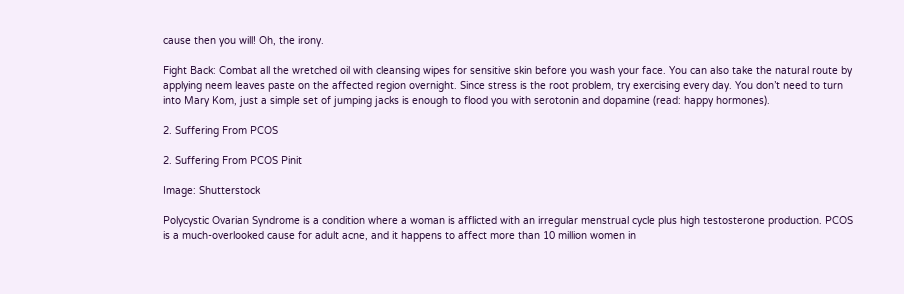cause then you will! Oh, the irony.

Fight Back: Combat all the wretched oil with cleansing wipes for sensitive skin before you wash your face. You can also take the natural route by applying neem leaves paste on the affected region overnight. Since stress is the root problem, try exercising every day. You don’t need to turn into Mary Kom, just a simple set of jumping jacks is enough to flood you with serotonin and dopamine (read: happy hormones).

2. Suffering From PCOS

2. Suffering From PCOS Pinit

Image: Shutterstock

Polycystic Ovarian Syndrome is a condition where a woman is afflicted with an irregular menstrual cycle plus high testosterone production. PCOS is a much-overlooked cause for adult acne, and it happens to affect more than 10 million women in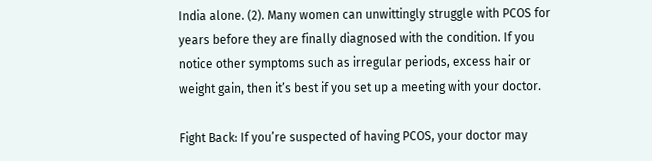India alone. (2). Many women can unwittingly struggle with PCOS for years before they are finally diagnosed with the condition. If you notice other symptoms such as irregular periods, excess hair or weight gain, then it’s best if you set up a meeting with your doctor.

Fight Back: If you’re suspected of having PCOS, your doctor may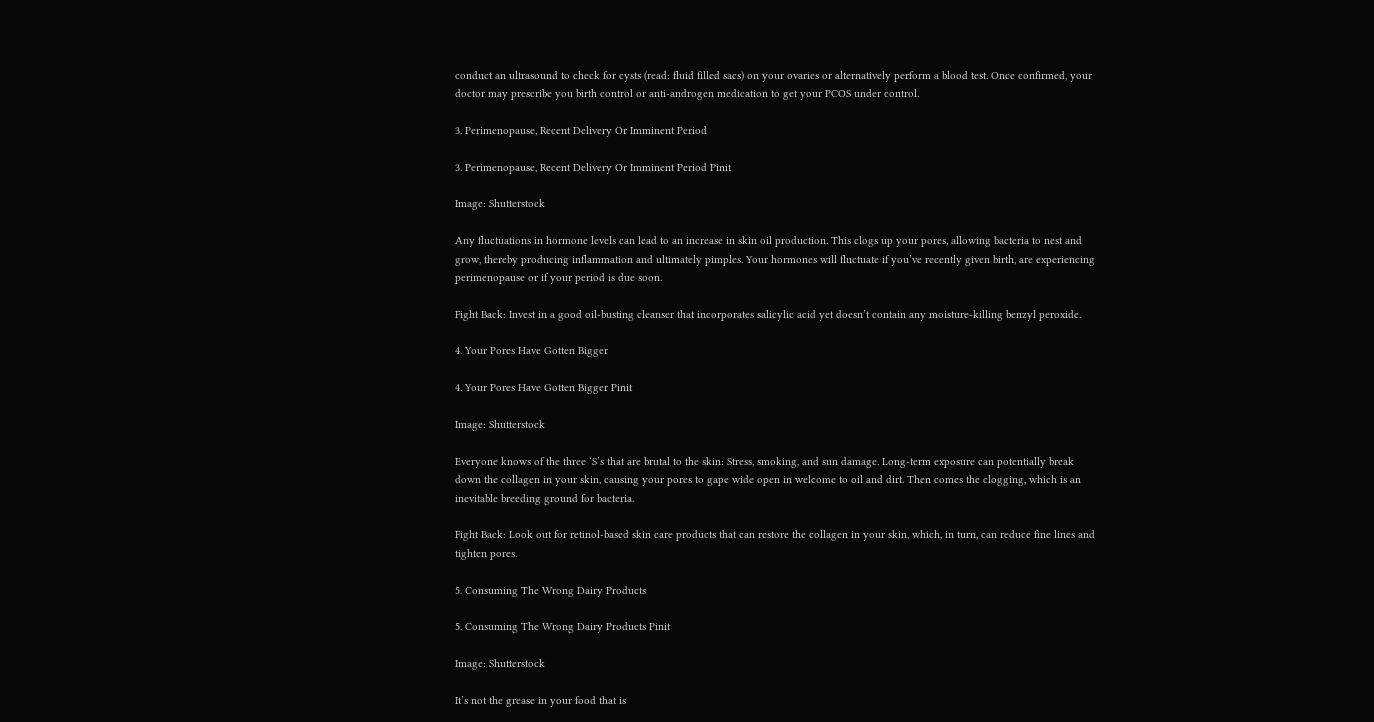conduct an ultrasound to check for cysts (read: fluid filled sacs) on your ovaries or alternatively perform a blood test. Once confirmed, your doctor may prescribe you birth control or anti-androgen medication to get your PCOS under control.

3. Perimenopause, Recent Delivery Or Imminent Period

3. Perimenopause, Recent Delivery Or Imminent Period Pinit

Image: Shutterstock

Any fluctuations in hormone levels can lead to an increase in skin oil production. This clogs up your pores, allowing bacteria to nest and grow, thereby producing inflammation and ultimately pimples. Your hormones will fluctuate if you’ve recently given birth, are experiencing perimenopause or if your period is due soon.

Fight Back: Invest in a good oil-busting cleanser that incorporates salicylic acid yet doesn’t contain any moisture-killing benzyl peroxide.

4. Your Pores Have Gotten Bigger

4. Your Pores Have Gotten Bigger Pinit

Image: Shutterstock

Everyone knows of the three ‘S’s that are brutal to the skin: Stress, smoking, and sun damage. Long-term exposure can potentially break down the collagen in your skin, causing your pores to gape wide open in welcome to oil and dirt. Then comes the clogging, which is an inevitable breeding ground for bacteria.

Fight Back: Look out for retinol-based skin care products that can restore the collagen in your skin, which, in turn, can reduce fine lines and tighten pores.

5. Consuming The Wrong Dairy Products

5. Consuming The Wrong Dairy Products Pinit

Image: Shutterstock

It’s not the grease in your food that is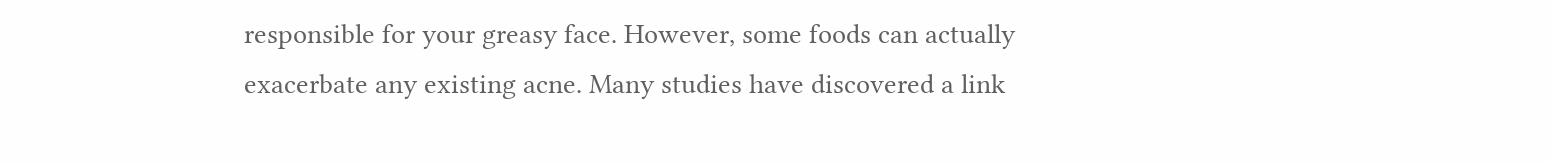responsible for your greasy face. However, some foods can actually exacerbate any existing acne. Many studies have discovered a link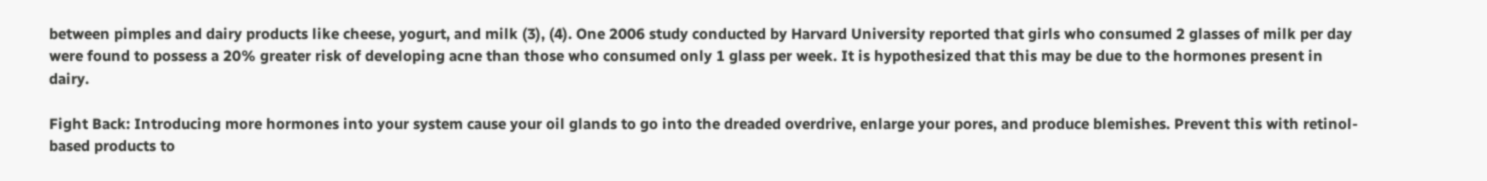between pimples and dairy products like cheese, yogurt, and milk (3), (4). One 2006 study conducted by Harvard University reported that girls who consumed 2 glasses of milk per day were found to possess a 20% greater risk of developing acne than those who consumed only 1 glass per week. It is hypothesized that this may be due to the hormones present in dairy.

Fight Back: Introducing more hormones into your system cause your oil glands to go into the dreaded overdrive, enlarge your pores, and produce blemishes. Prevent this with retinol-based products to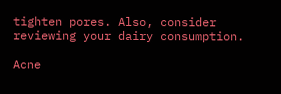tighten pores. Also, consider reviewing your dairy consumption.

Acne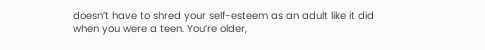doesn’t have to shred your self-esteem as an adult like it did when you were a teen. You’re older,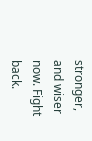stronger, and wiser now. Fight back.